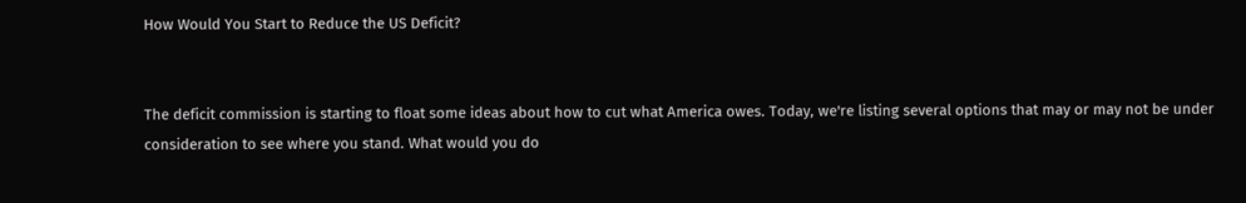How Would You Start to Reduce the US Deficit?


The deficit commission is starting to float some ideas about how to cut what America owes. Today, we're listing several options that may or may not be under consideration to see where you stand. What would you do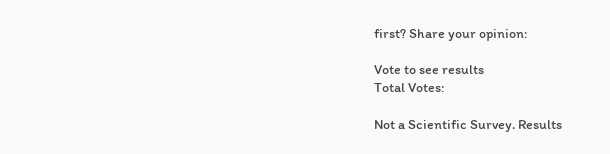first? Share your opinion:

Vote to see results
Total Votes:

Not a Scientific Survey. Results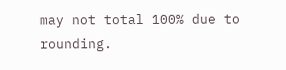may not total 100% due to rounding.